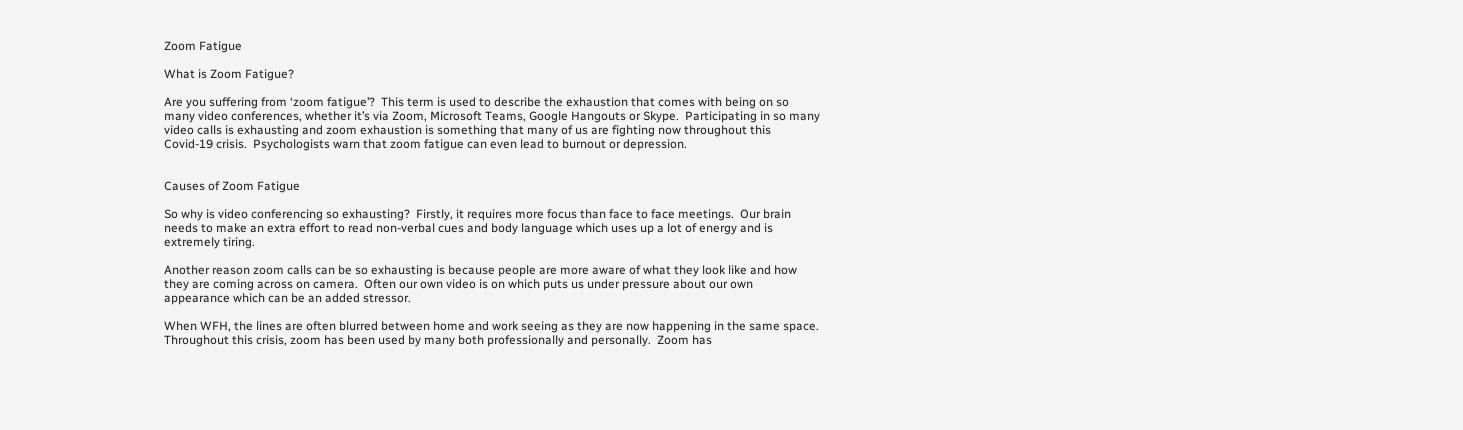Zoom Fatigue

What is Zoom Fatigue?

Are you suffering from ‘zoom fatigue’?  This term is used to describe the exhaustion that comes with being on so many video conferences, whether it’s via Zoom, Microsoft Teams, Google Hangouts or Skype.  Participating in so many video calls is exhausting and zoom exhaustion is something that many of us are fighting now throughout this Covid-19 crisis.  Psychologists warn that zoom fatigue can even lead to burnout or depression.


Causes of Zoom Fatigue

So why is video conferencing so exhausting?  Firstly, it requires more focus than face to face meetings.  Our brain needs to make an extra effort to read non-verbal cues and body language which uses up a lot of energy and is extremely tiring.

Another reason zoom calls can be so exhausting is because people are more aware of what they look like and how they are coming across on camera.  Often our own video is on which puts us under pressure about our own appearance which can be an added stressor.

When WFH, the lines are often blurred between home and work seeing as they are now happening in the same space.  Throughout this crisis, zoom has been used by many both professionally and personally.  Zoom has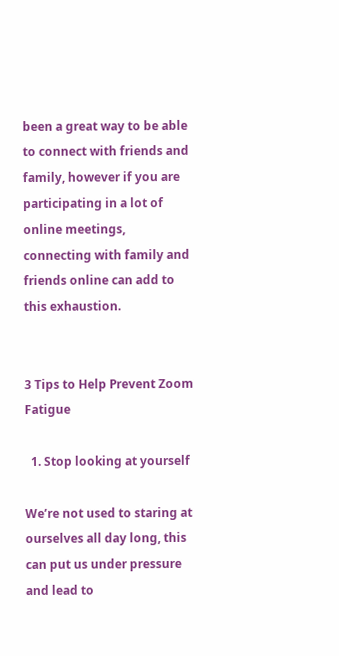been a great way to be able to connect with friends and family, however if you are participating in a lot of online meetings, connecting with family and friends online can add to this exhaustion.


3 Tips to Help Prevent Zoom Fatigue

  1. Stop looking at yourself

We’re not used to staring at ourselves all day long, this can put us under pressure and lead to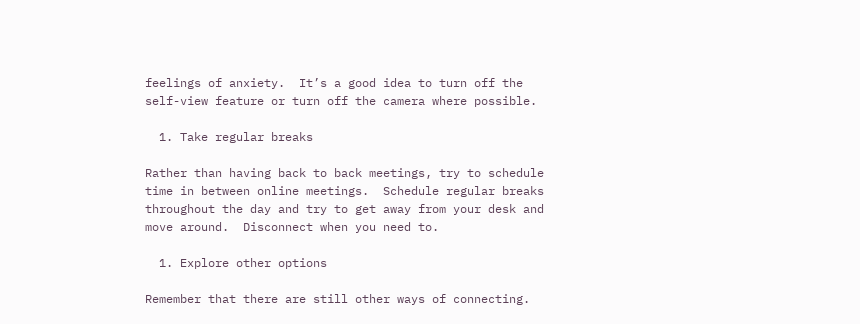feelings of anxiety.  It’s a good idea to turn off the self-view feature or turn off the camera where possible.

  1. Take regular breaks

Rather than having back to back meetings, try to schedule time in between online meetings.  Schedule regular breaks throughout the day and try to get away from your desk and move around.  Disconnect when you need to.

  1. Explore other options

Remember that there are still other ways of connecting.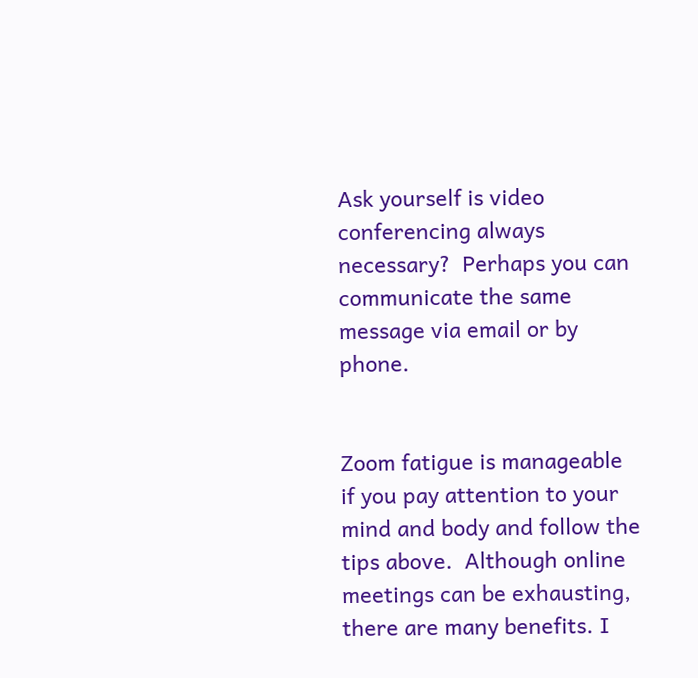Ask yourself is video conferencing always necessary?  Perhaps you can communicate the same message via email or by phone.


Zoom fatigue is manageable if you pay attention to your mind and body and follow the tips above.  Although online meetings can be exhausting, there are many benefits. I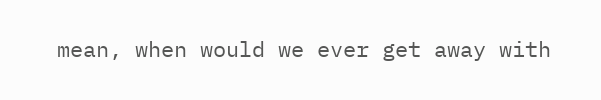mean, when would we ever get away with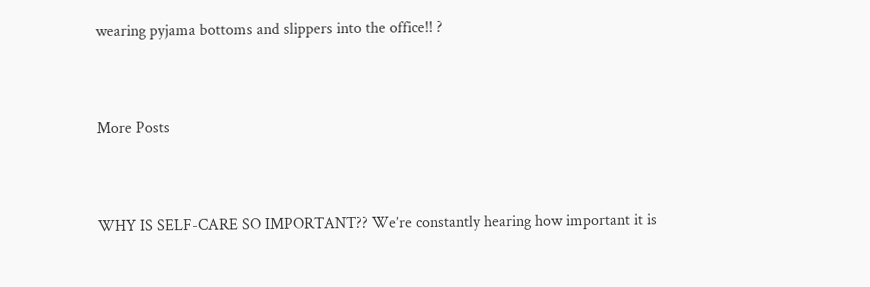wearing pyjama bottoms and slippers into the office!! ?



More Posts



WHY IS SELF-CARE SO IMPORTANT?? We’re constantly hearing how important it is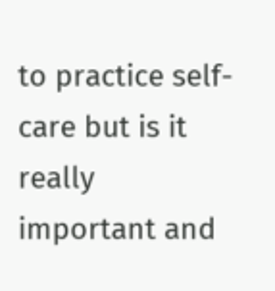to practice self-care but is it really important and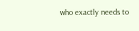who exactly needs to